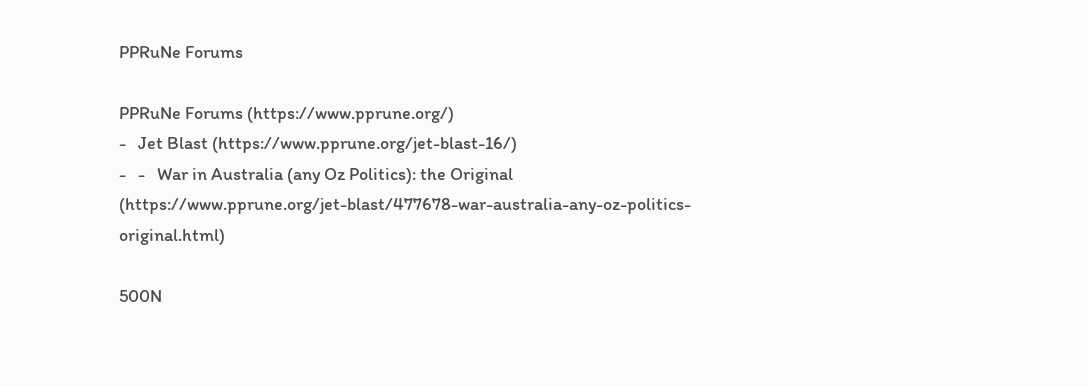PPRuNe Forums

PPRuNe Forums (https://www.pprune.org/)
-   Jet Blast (https://www.pprune.org/jet-blast-16/)
-   -   War in Australia (any Oz Politics): the Original (https://www.pprune.org/jet-blast/477678-war-australia-any-oz-politics-original.html)

500N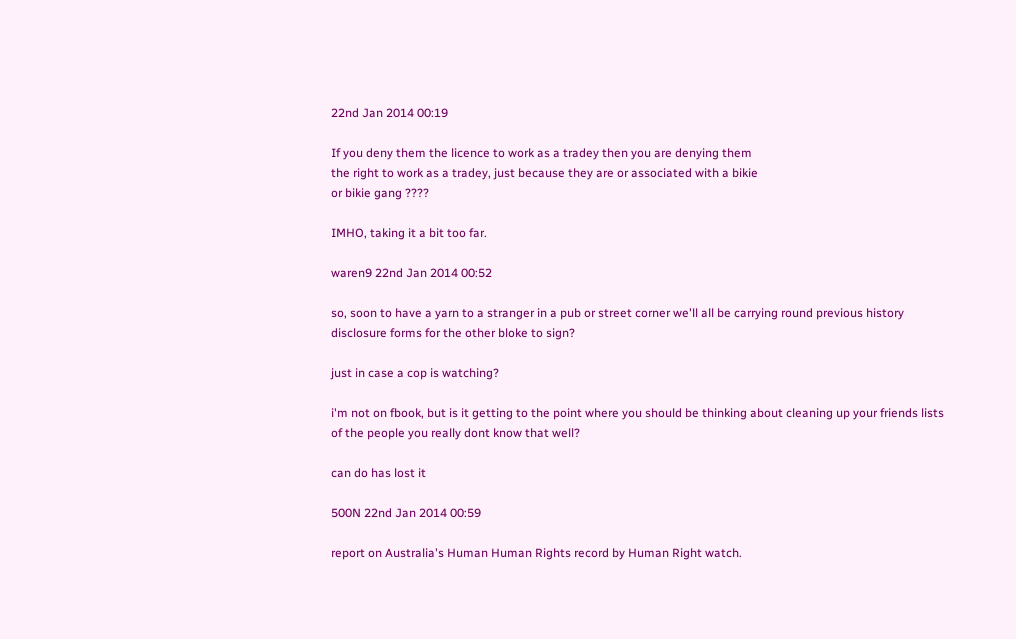22nd Jan 2014 00:19

If you deny them the licence to work as a tradey then you are denying them
the right to work as a tradey, just because they are or associated with a bikie
or bikie gang ????

IMHO, taking it a bit too far.

waren9 22nd Jan 2014 00:52

so, soon to have a yarn to a stranger in a pub or street corner we'll all be carrying round previous history disclosure forms for the other bloke to sign?

just in case a cop is watching?

i'm not on fbook, but is it getting to the point where you should be thinking about cleaning up your friends lists of the people you really dont know that well?

can do has lost it

500N 22nd Jan 2014 00:59

report on Australia's Human Human Rights record by Human Right watch.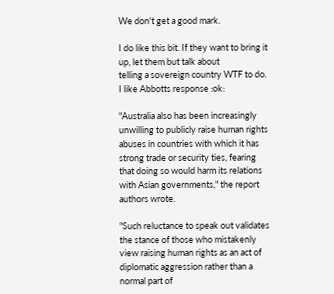We don't get a good mark.

I do like this bit. If they want to bring it up, let them but talk about
telling a sovereign country WTF to do. I like Abbotts response :ok:

"Australia also has been increasingly unwilling to publicly raise human rights abuses in countries with which it has strong trade or security ties, fearing that doing so would harm its relations with Asian governments," the report authors wrote.

"Such reluctance to speak out validates the stance of those who mistakenly view raising human rights as an act of diplomatic aggression rather than a normal part of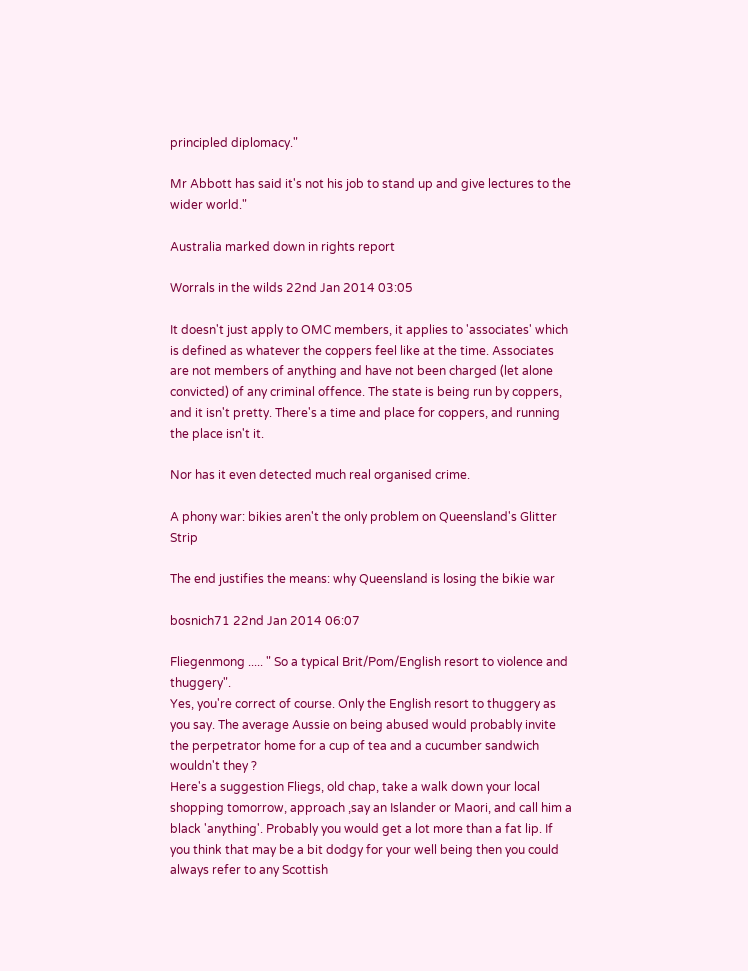principled diplomacy."

Mr Abbott has said it's not his job to stand up and give lectures to the wider world."

Australia marked down in rights report

Worrals in the wilds 22nd Jan 2014 03:05

It doesn't just apply to OMC members, it applies to 'associates' which is defined as whatever the coppers feel like at the time. Associates are not members of anything and have not been charged (let alone convicted) of any criminal offence. The state is being run by coppers, and it isn't pretty. There's a time and place for coppers, and running the place isn't it.

Nor has it even detected much real organised crime.

A phony war: bikies aren't the only problem on Queensland's Glitter Strip

The end justifies the means: why Queensland is losing the bikie war

bosnich71 22nd Jan 2014 06:07

Fliegenmong ..... " So a typical Brit/Pom/English resort to violence and thuggery".
Yes, you're correct of course. Only the English resort to thuggery as you say. The average Aussie on being abused would probably invite the perpetrator home for a cup of tea and a cucumber sandwich wouldn't they ?
Here's a suggestion Fliegs, old chap, take a walk down your local shopping tomorrow, approach ,say an Islander or Maori, and call him a black 'anything'. Probably you would get a lot more than a fat lip. If you think that may be a bit dodgy for your well being then you could always refer to any Scottish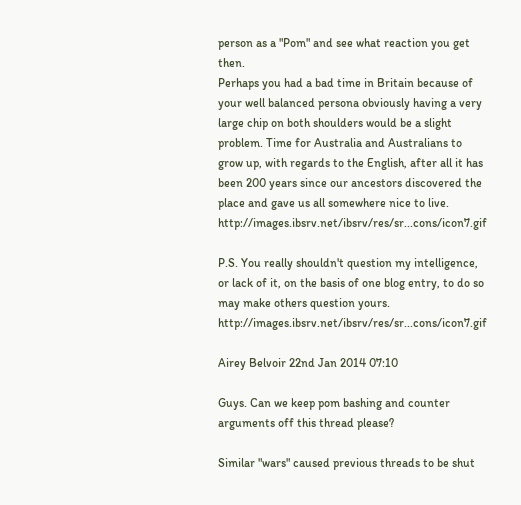person as a "Pom" and see what reaction you get then.
Perhaps you had a bad time in Britain because of your well balanced persona obviously having a very large chip on both shoulders would be a slight problem. Time for Australia and Australians to grow up, with regards to the English, after all it has been 200 years since our ancestors discovered the place and gave us all somewhere nice to live. http://images.ibsrv.net/ibsrv/res/sr...cons/icon7.gif

P.S. You really shouldn't question my intelligence, or lack of it, on the basis of one blog entry, to do so may make others question yours. http://images.ibsrv.net/ibsrv/res/sr...cons/icon7.gif

Airey Belvoir 22nd Jan 2014 07:10

Guys. Can we keep pom bashing and counter arguments off this thread please?

Similar "wars" caused previous threads to be shut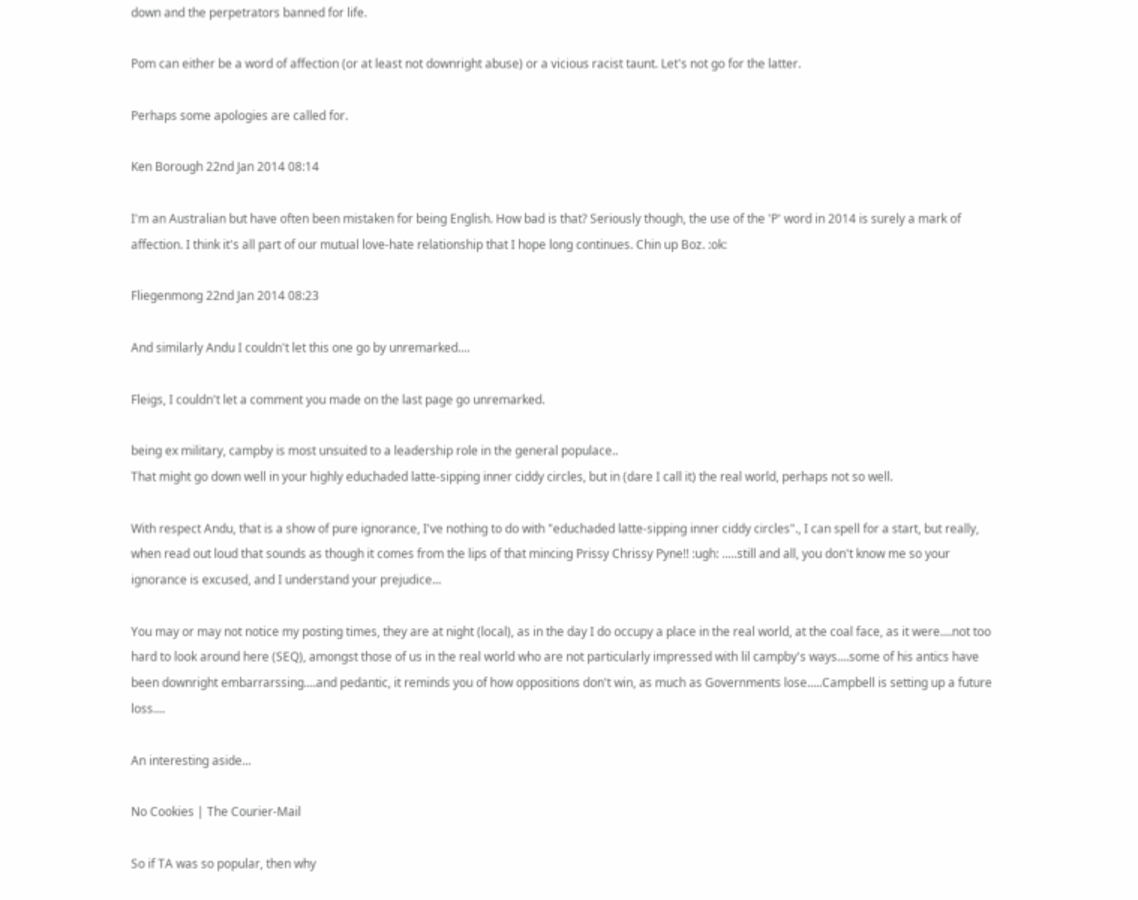down and the perpetrators banned for life.

Pom can either be a word of affection (or at least not downright abuse) or a vicious racist taunt. Let's not go for the latter.

Perhaps some apologies are called for.

Ken Borough 22nd Jan 2014 08:14

I'm an Australian but have often been mistaken for being English. How bad is that? Seriously though, the use of the 'P' word in 2014 is surely a mark of affection. I think it's all part of our mutual love-hate relationship that I hope long continues. Chin up Boz. :ok:

Fliegenmong 22nd Jan 2014 08:23

And similarly Andu I couldn't let this one go by unremarked....

Fleigs, I couldn't let a comment you made on the last page go unremarked.

being ex military, campby is most unsuited to a leadership role in the general populace..
That might go down well in your highly educhaded latte-sipping inner ciddy circles, but in (dare I call it) the real world, perhaps not so well.

With respect Andu, that is a show of pure ignorance, I've nothing to do with "educhaded latte-sipping inner ciddy circles"., I can spell for a start, but really, when read out loud that sounds as though it comes from the lips of that mincing Prissy Chrissy Pyne!! :ugh: .....still and all, you don't know me so your ignorance is excused, and I understand your prejudice...

You may or may not notice my posting times, they are at night (local), as in the day I do occupy a place in the real world, at the coal face, as it were....not too hard to look around here (SEQ), amongst those of us in the real world who are not particularly impressed with lil campby's ways....some of his antics have been downright embarrarssing....and pedantic, it reminds you of how oppositions don't win, as much as Governments lose.....Campbell is setting up a future loss....

An interesting aside...

No Cookies | The Courier-Mail

So if TA was so popular, then why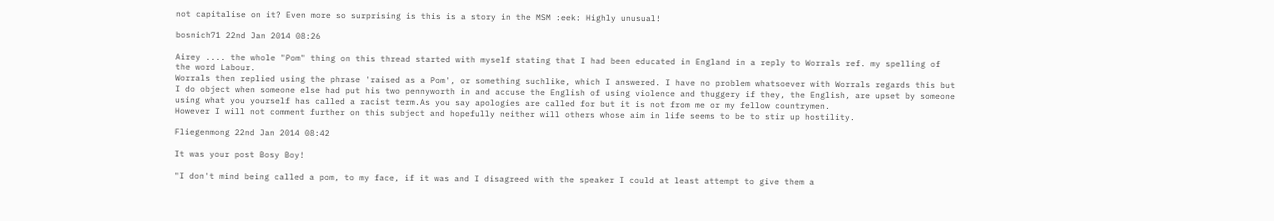not capitalise on it? Even more so surprising is this is a story in the MSM :eek: Highly unusual!

bosnich71 22nd Jan 2014 08:26

Airey .... the whole "Pom" thing on this thread started with myself stating that I had been educated in England in a reply to Worrals ref. my spelling of the word Labour.
Worrals then replied using the phrase 'raised as a Pom', or something suchlike, which I answered. I have no problem whatsoever with Worrals regards this but I do object when someone else had put his two pennyworth in and accuse the English of using violence and thuggery if they, the English, are upset by someone using what you yourself has called a racist term.As you say apologies are called for but it is not from me or my fellow countrymen.
However I will not comment further on this subject and hopefully neither will others whose aim in life seems to be to stir up hostility.

Fliegenmong 22nd Jan 2014 08:42

It was your post Bosy Boy!

"I don't mind being called a pom, to my face, if it was and I disagreed with the speaker I could at least attempt to give them a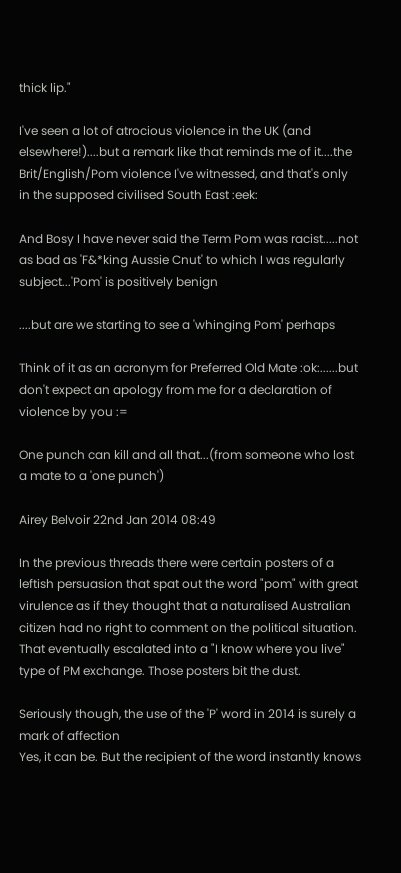thick lip."

I've seen a lot of atrocious violence in the UK (and elsewhere!)....but a remark like that reminds me of it....the Brit/English/Pom violence I've witnessed, and that's only in the supposed civilised South East :eek:

And Bosy I have never said the Term Pom was racist.....not as bad as 'F&*king Aussie Cnut' to which I was regularly subject...'Pom' is positively benign

....but are we starting to see a 'whinging Pom' perhaps

Think of it as an acronym for Preferred Old Mate :ok:......but don't expect an apology from me for a declaration of violence by you :=

One punch can kill and all that...(from someone who lost a mate to a 'one punch')

Airey Belvoir 22nd Jan 2014 08:49

In the previous threads there were certain posters of a leftish persuasion that spat out the word "pom" with great virulence as if they thought that a naturalised Australian citizen had no right to comment on the political situation. That eventually escalated into a "I know where you live" type of PM exchange. Those posters bit the dust.

Seriously though, the use of the 'P' word in 2014 is surely a mark of affection
Yes, it can be. But the recipient of the word instantly knows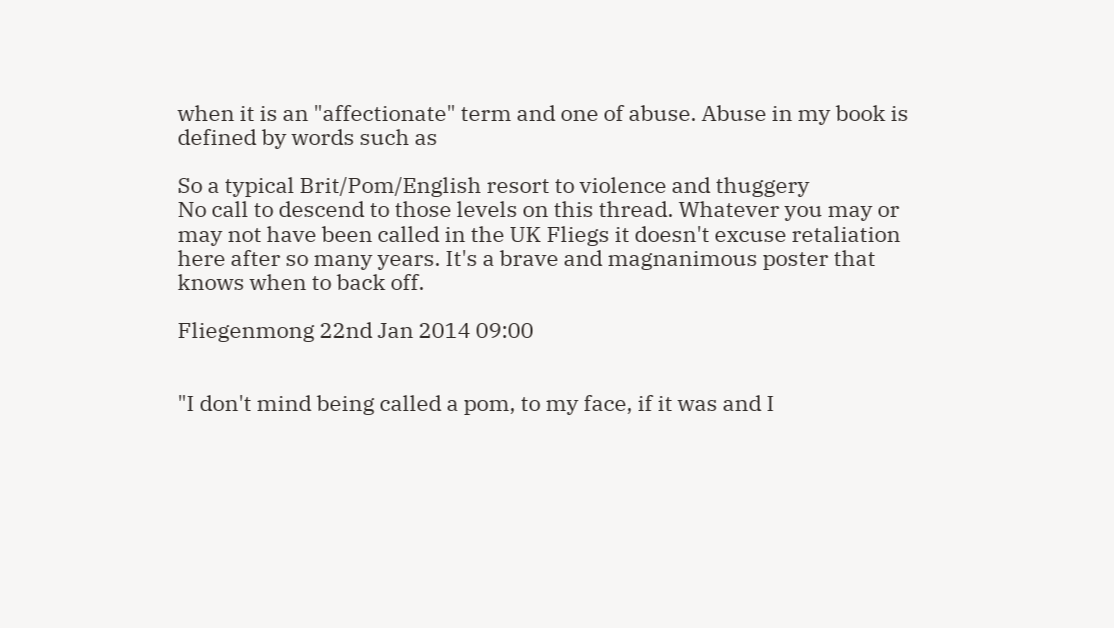when it is an "affectionate" term and one of abuse. Abuse in my book is defined by words such as

So a typical Brit/Pom/English resort to violence and thuggery
No call to descend to those levels on this thread. Whatever you may or may not have been called in the UK Fliegs it doesn't excuse retaliation here after so many years. It's a brave and magnanimous poster that knows when to back off.

Fliegenmong 22nd Jan 2014 09:00


"I don't mind being called a pom, to my face, if it was and I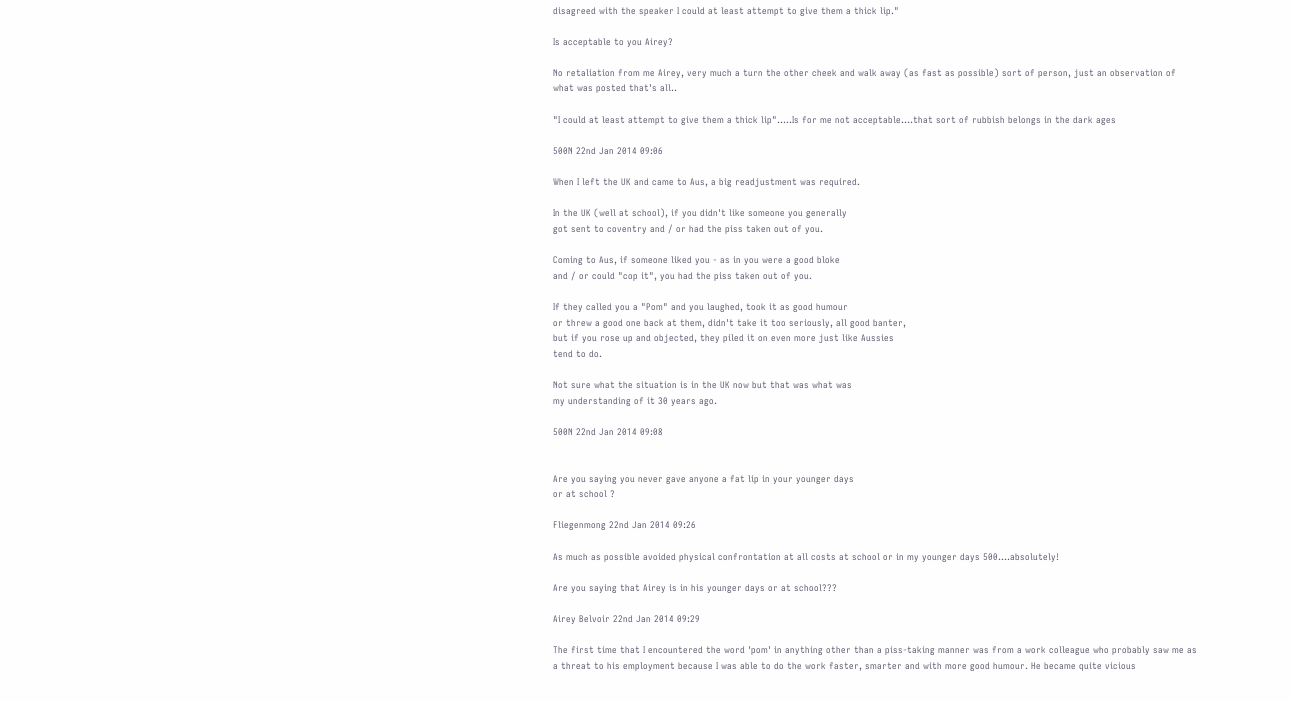disagreed with the speaker I could at least attempt to give them a thick lip."

Is acceptable to you Airey?

No retaliation from me Airey, very much a turn the other cheek and walk away (as fast as possible) sort of person, just an observation of what was posted that's all..

"I could at least attempt to give them a thick lip".....Is for me not acceptable....that sort of rubbish belongs in the dark ages

500N 22nd Jan 2014 09:06

When I left the UK and came to Aus, a big readjustment was required.

In the UK (well at school), if you didn't like someone you generally
got sent to coventry and / or had the piss taken out of you.

Coming to Aus, if someone liked you - as in you were a good bloke
and / or could "cop it", you had the piss taken out of you.

If they called you a "Pom" and you laughed, took it as good humour
or threw a good one back at them, didn't take it too seriously, all good banter,
but if you rose up and objected, they piled it on even more just like Aussies
tend to do.

Not sure what the situation is in the UK now but that was what was
my understanding of it 30 years ago.

500N 22nd Jan 2014 09:08


Are you saying you never gave anyone a fat lip in your younger days
or at school ?

Fliegenmong 22nd Jan 2014 09:26

As much as possible avoided physical confrontation at all costs at school or in my younger days 500....absolutely!

Are you saying that Airey is in his younger days or at school???

Airey Belvoir 22nd Jan 2014 09:29

The first time that I encountered the word 'pom' in anything other than a piss-taking manner was from a work colleague who probably saw me as a threat to his employment because I was able to do the work faster, smarter and with more good humour. He became quite vicious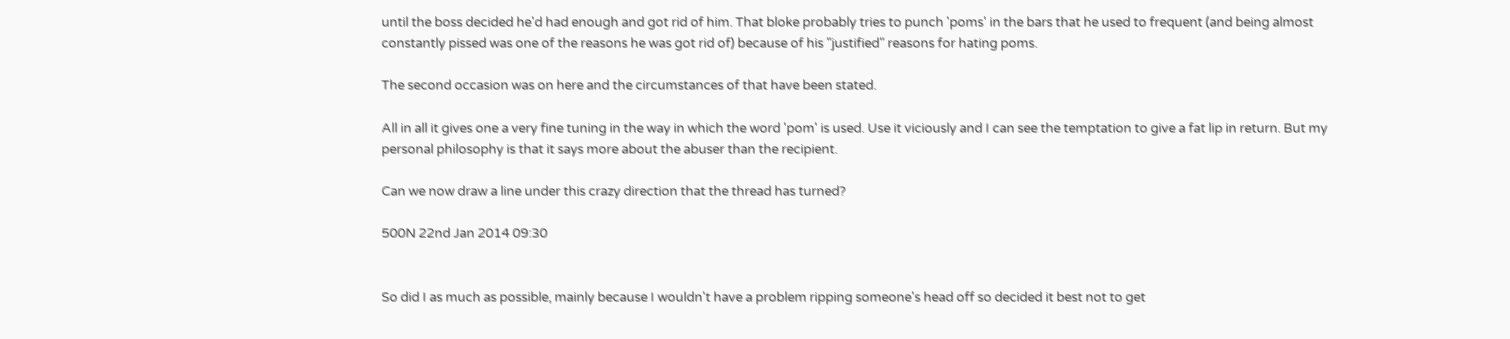until the boss decided he'd had enough and got rid of him. That bloke probably tries to punch 'poms' in the bars that he used to frequent (and being almost constantly pissed was one of the reasons he was got rid of) because of his "justified" reasons for hating poms.

The second occasion was on here and the circumstances of that have been stated.

All in all it gives one a very fine tuning in the way in which the word 'pom' is used. Use it viciously and I can see the temptation to give a fat lip in return. But my personal philosophy is that it says more about the abuser than the recipient.

Can we now draw a line under this crazy direction that the thread has turned?

500N 22nd Jan 2014 09:30


So did I as much as possible, mainly because I wouldn't have a problem ripping someone's head off so decided it best not to get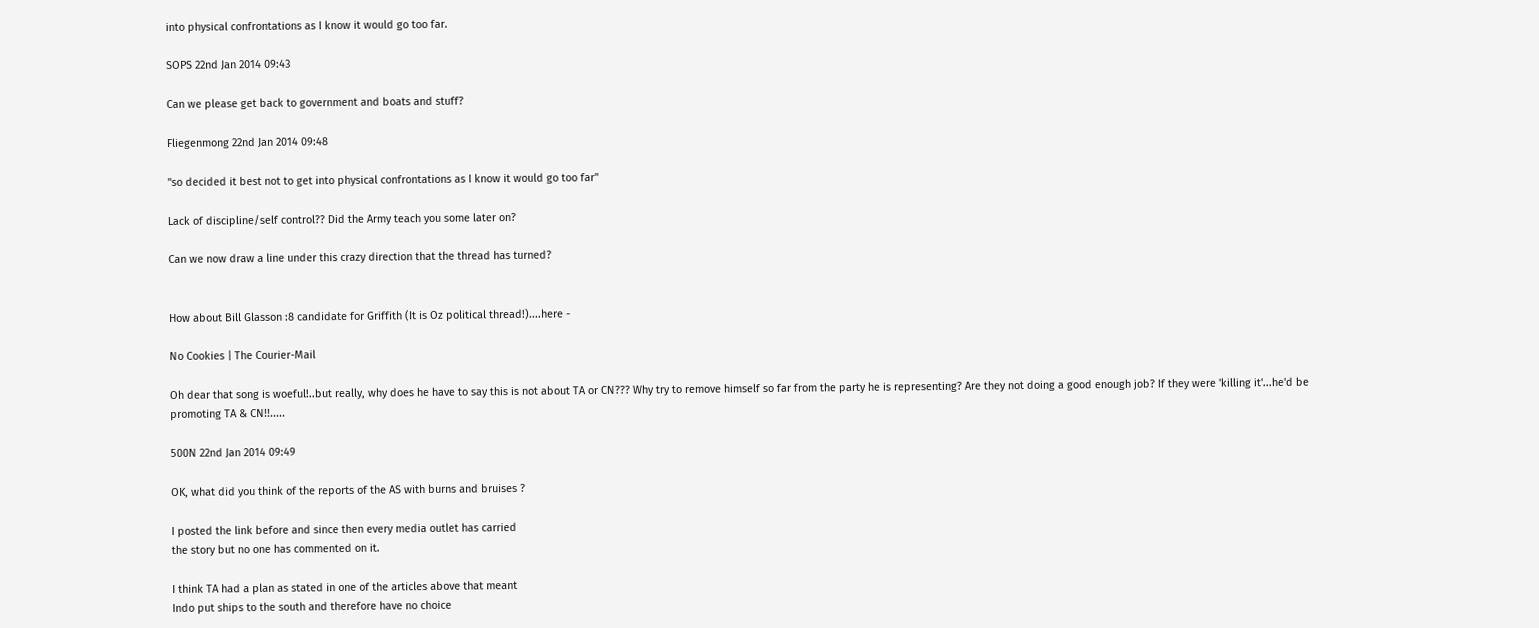into physical confrontations as I know it would go too far.

SOPS 22nd Jan 2014 09:43

Can we please get back to government and boats and stuff?

Fliegenmong 22nd Jan 2014 09:48

"so decided it best not to get into physical confrontations as I know it would go too far"

Lack of discipline/self control?? Did the Army teach you some later on?

Can we now draw a line under this crazy direction that the thread has turned?


How about Bill Glasson :8 candidate for Griffith (It is Oz political thread!)....here -

No Cookies | The Courier-Mail

Oh dear that song is woeful!..but really, why does he have to say this is not about TA or CN??? Why try to remove himself so far from the party he is representing? Are they not doing a good enough job? If they were 'killing it'...he'd be promoting TA & CN!!.....

500N 22nd Jan 2014 09:49

OK, what did you think of the reports of the AS with burns and bruises ?

I posted the link before and since then every media outlet has carried
the story but no one has commented on it.

I think TA had a plan as stated in one of the articles above that meant
Indo put ships to the south and therefore have no choice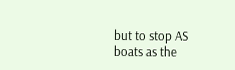but to stop AS
boats as the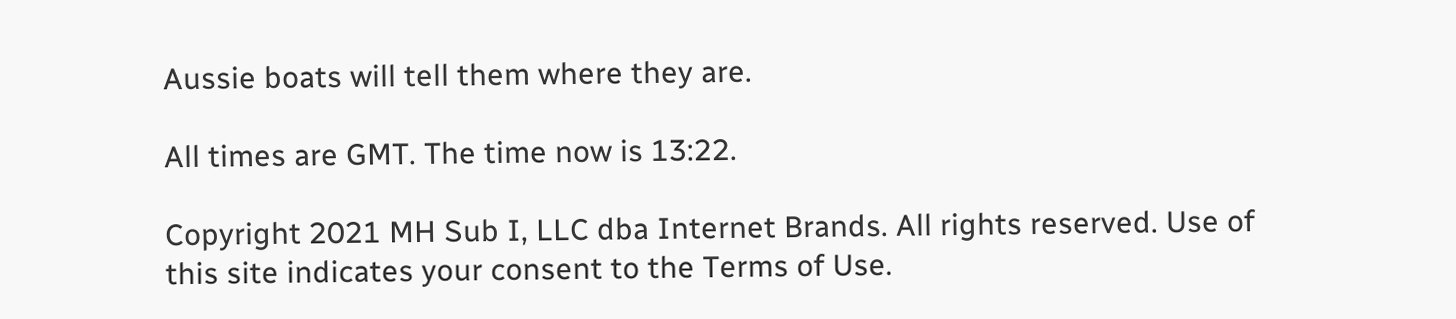Aussie boats will tell them where they are.

All times are GMT. The time now is 13:22.

Copyright 2021 MH Sub I, LLC dba Internet Brands. All rights reserved. Use of this site indicates your consent to the Terms of Use.